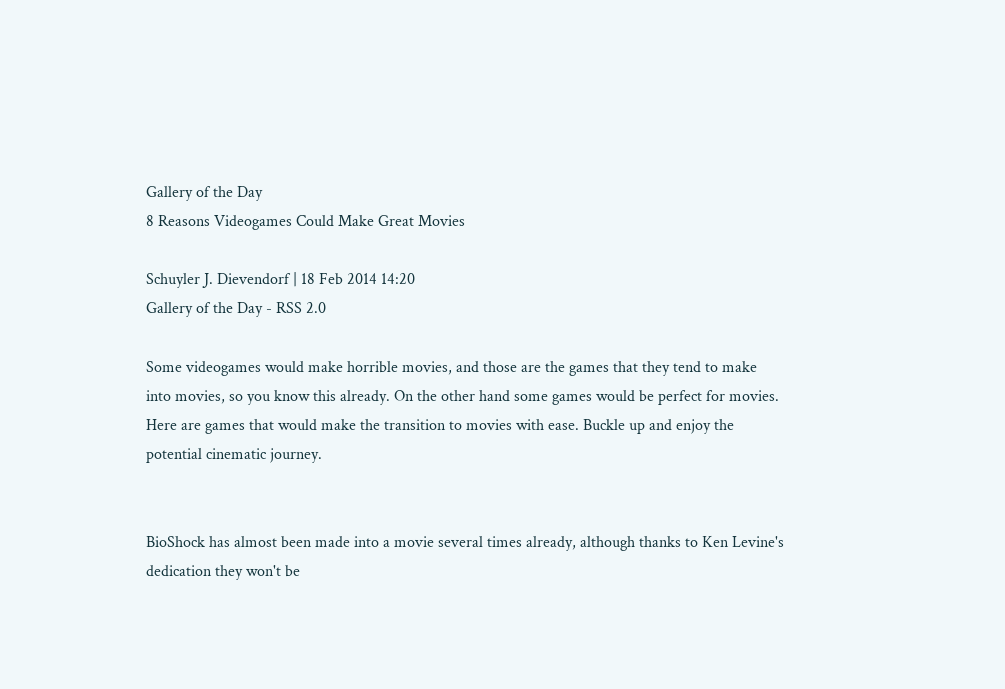Gallery of the Day
8 Reasons Videogames Could Make Great Movies

Schuyler J. Dievendorf | 18 Feb 2014 14:20
Gallery of the Day - RSS 2.0

Some videogames would make horrible movies, and those are the games that they tend to make into movies, so you know this already. On the other hand some games would be perfect for movies. Here are games that would make the transition to movies with ease. Buckle up and enjoy the potential cinematic journey.


BioShock has almost been made into a movie several times already, although thanks to Ken Levine's dedication they won't be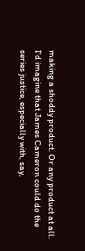making a shoddy product. Or any product at all. I'd imagine that James Cameron could do the series justice, especially with, say,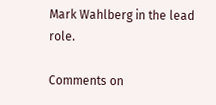Mark Wahlberg in the lead role.

Comments on